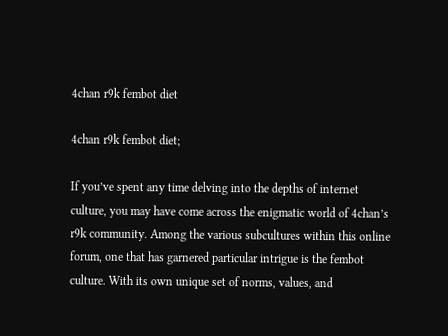4chan r9k fembot diet

4chan r9k fembot diet;

If you’ve spent any time delving into the depths of internet culture, you may have come across the enigmatic world of 4chan’s r9k community. Among the various subcultures within this online forum, one that has garnered particular intrigue is the fembot culture. With its own unique set of norms, values, and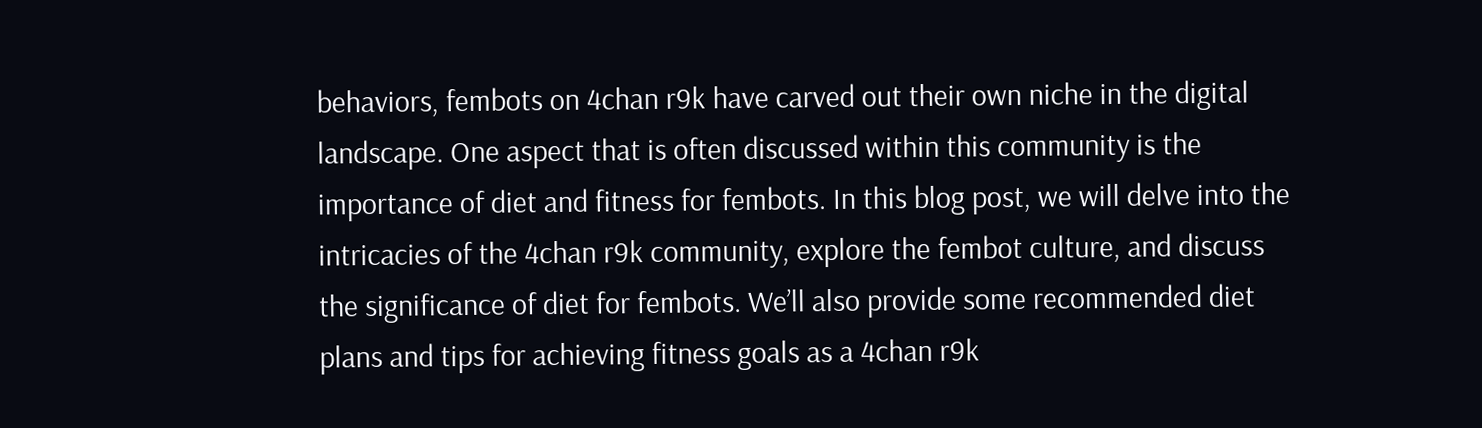behaviors, fembots on 4chan r9k have carved out their own niche in the digital landscape. One aspect that is often discussed within this community is the importance of diet and fitness for fembots. In this blog post, we will delve into the intricacies of the 4chan r9k community, explore the fembot culture, and discuss the significance of diet for fembots. We’ll also provide some recommended diet plans and tips for achieving fitness goals as a 4chan r9k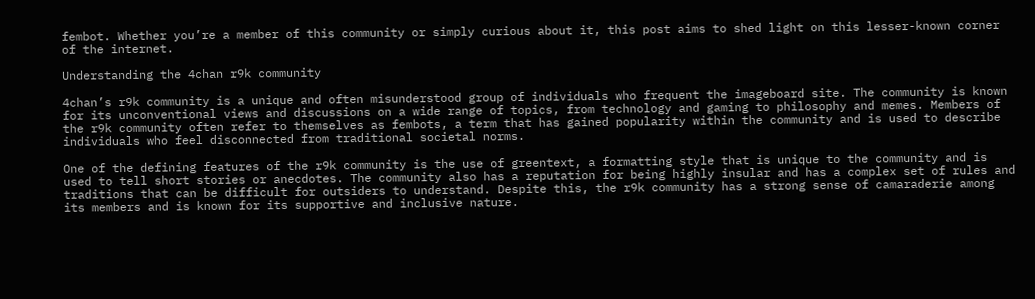fembot. Whether you’re a member of this community or simply curious about it, this post aims to shed light on this lesser-known corner of the internet.

Understanding the 4chan r9k community

4chan’s r9k community is a unique and often misunderstood group of individuals who frequent the imageboard site. The community is known for its unconventional views and discussions on a wide range of topics, from technology and gaming to philosophy and memes. Members of the r9k community often refer to themselves as fembots, a term that has gained popularity within the community and is used to describe individuals who feel disconnected from traditional societal norms.

One of the defining features of the r9k community is the use of greentext, a formatting style that is unique to the community and is used to tell short stories or anecdotes. The community also has a reputation for being highly insular and has a complex set of rules and traditions that can be difficult for outsiders to understand. Despite this, the r9k community has a strong sense of camaraderie among its members and is known for its supportive and inclusive nature.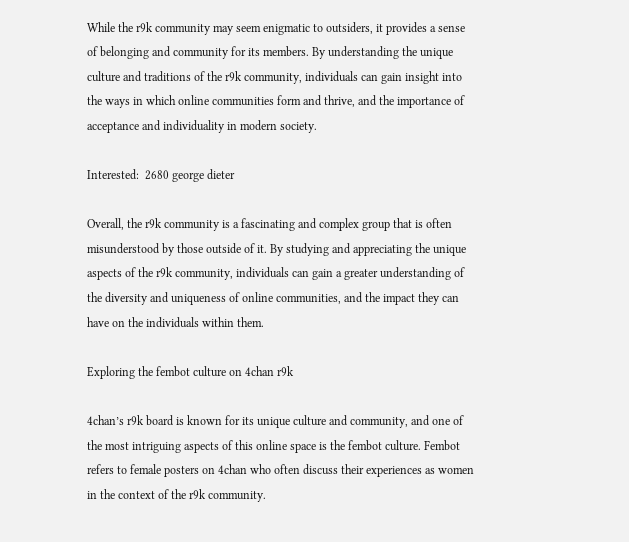While the r9k community may seem enigmatic to outsiders, it provides a sense of belonging and community for its members. By understanding the unique culture and traditions of the r9k community, individuals can gain insight into the ways in which online communities form and thrive, and the importance of acceptance and individuality in modern society.

Interested:  2680 george dieter

Overall, the r9k community is a fascinating and complex group that is often misunderstood by those outside of it. By studying and appreciating the unique aspects of the r9k community, individuals can gain a greater understanding of the diversity and uniqueness of online communities, and the impact they can have on the individuals within them.

Exploring the fembot culture on 4chan r9k

4chan’s r9k board is known for its unique culture and community, and one of the most intriguing aspects of this online space is the fembot culture. Fembot refers to female posters on 4chan who often discuss their experiences as women in the context of the r9k community.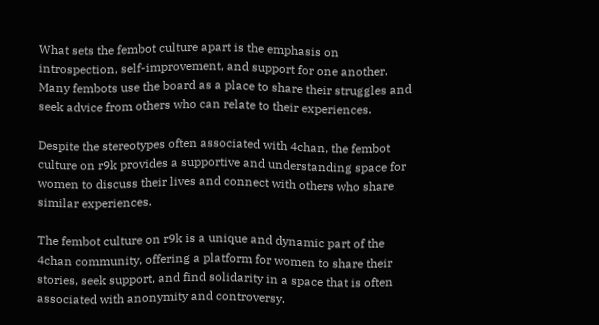What sets the fembot culture apart is the emphasis on introspection, self-improvement, and support for one another. Many fembots use the board as a place to share their struggles and seek advice from others who can relate to their experiences.

Despite the stereotypes often associated with 4chan, the fembot culture on r9k provides a supportive and understanding space for women to discuss their lives and connect with others who share similar experiences.

The fembot culture on r9k is a unique and dynamic part of the 4chan community, offering a platform for women to share their stories, seek support, and find solidarity in a space that is often associated with anonymity and controversy.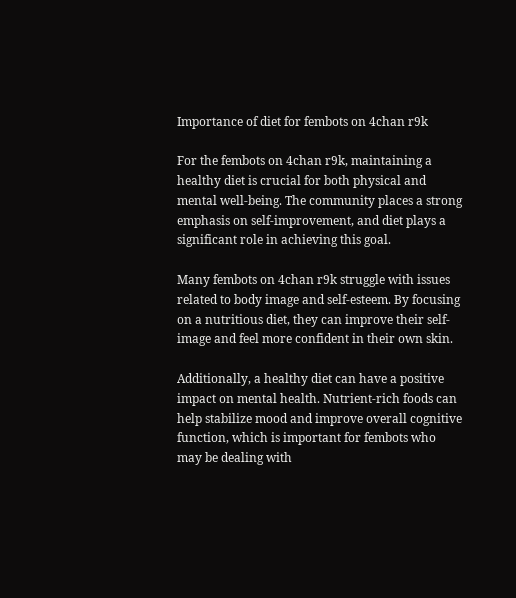Importance of diet for fembots on 4chan r9k

For the fembots on 4chan r9k, maintaining a healthy diet is crucial for both physical and mental well-being. The community places a strong emphasis on self-improvement, and diet plays a significant role in achieving this goal.

Many fembots on 4chan r9k struggle with issues related to body image and self-esteem. By focusing on a nutritious diet, they can improve their self-image and feel more confident in their own skin.

Additionally, a healthy diet can have a positive impact on mental health. Nutrient-rich foods can help stabilize mood and improve overall cognitive function, which is important for fembots who may be dealing with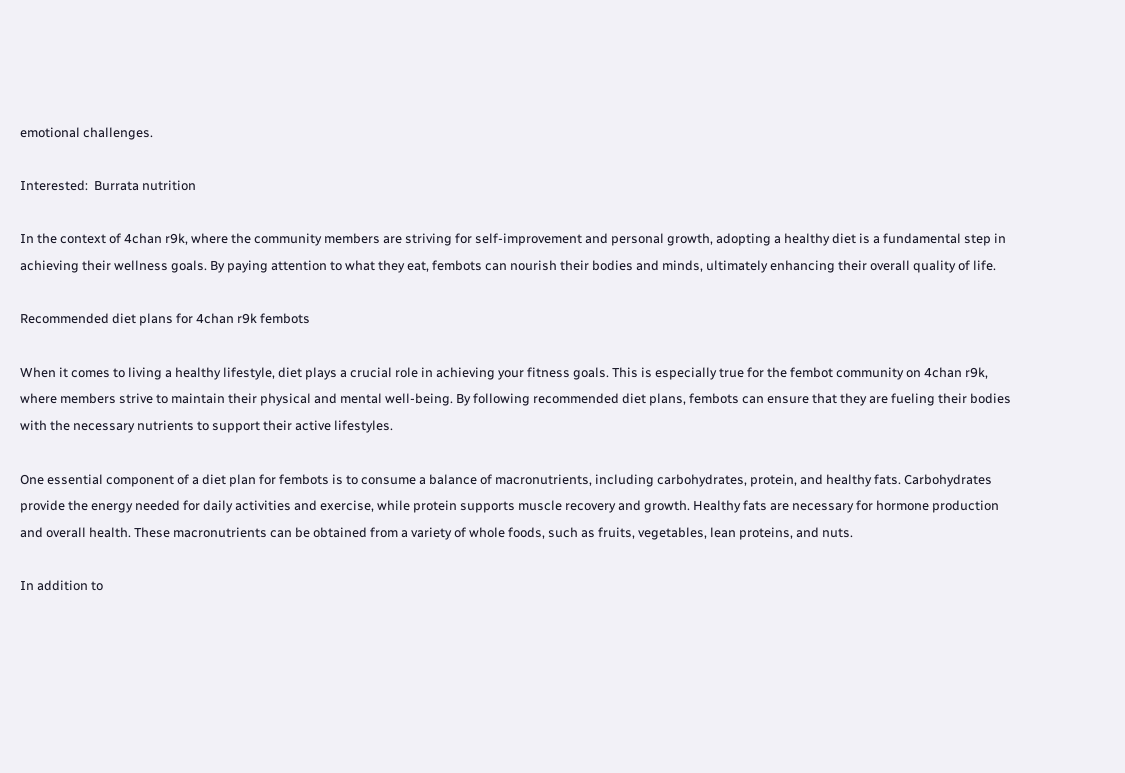emotional challenges.

Interested:  Burrata nutrition

In the context of 4chan r9k, where the community members are striving for self-improvement and personal growth, adopting a healthy diet is a fundamental step in achieving their wellness goals. By paying attention to what they eat, fembots can nourish their bodies and minds, ultimately enhancing their overall quality of life.

Recommended diet plans for 4chan r9k fembots

When it comes to living a healthy lifestyle, diet plays a crucial role in achieving your fitness goals. This is especially true for the fembot community on 4chan r9k, where members strive to maintain their physical and mental well-being. By following recommended diet plans, fembots can ensure that they are fueling their bodies with the necessary nutrients to support their active lifestyles.

One essential component of a diet plan for fembots is to consume a balance of macronutrients, including carbohydrates, protein, and healthy fats. Carbohydrates provide the energy needed for daily activities and exercise, while protein supports muscle recovery and growth. Healthy fats are necessary for hormone production and overall health. These macronutrients can be obtained from a variety of whole foods, such as fruits, vegetables, lean proteins, and nuts.

In addition to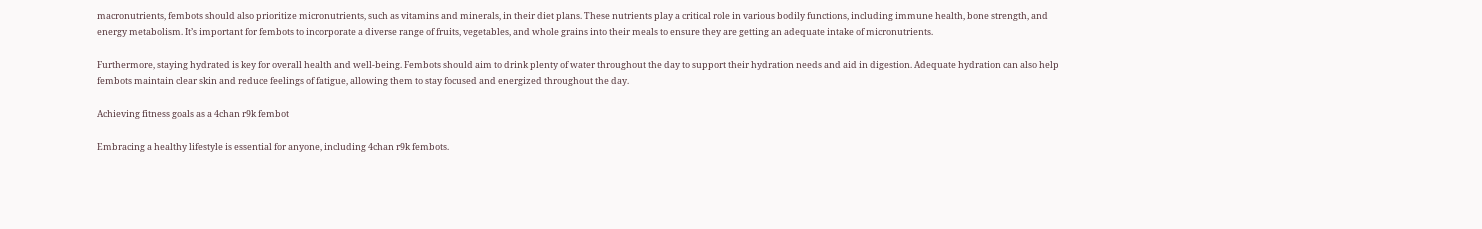macronutrients, fembots should also prioritize micronutrients, such as vitamins and minerals, in their diet plans. These nutrients play a critical role in various bodily functions, including immune health, bone strength, and energy metabolism. It’s important for fembots to incorporate a diverse range of fruits, vegetables, and whole grains into their meals to ensure they are getting an adequate intake of micronutrients.

Furthermore, staying hydrated is key for overall health and well-being. Fembots should aim to drink plenty of water throughout the day to support their hydration needs and aid in digestion. Adequate hydration can also help fembots maintain clear skin and reduce feelings of fatigue, allowing them to stay focused and energized throughout the day.

Achieving fitness goals as a 4chan r9k fembot

Embracing a healthy lifestyle is essential for anyone, including 4chan r9k fembots.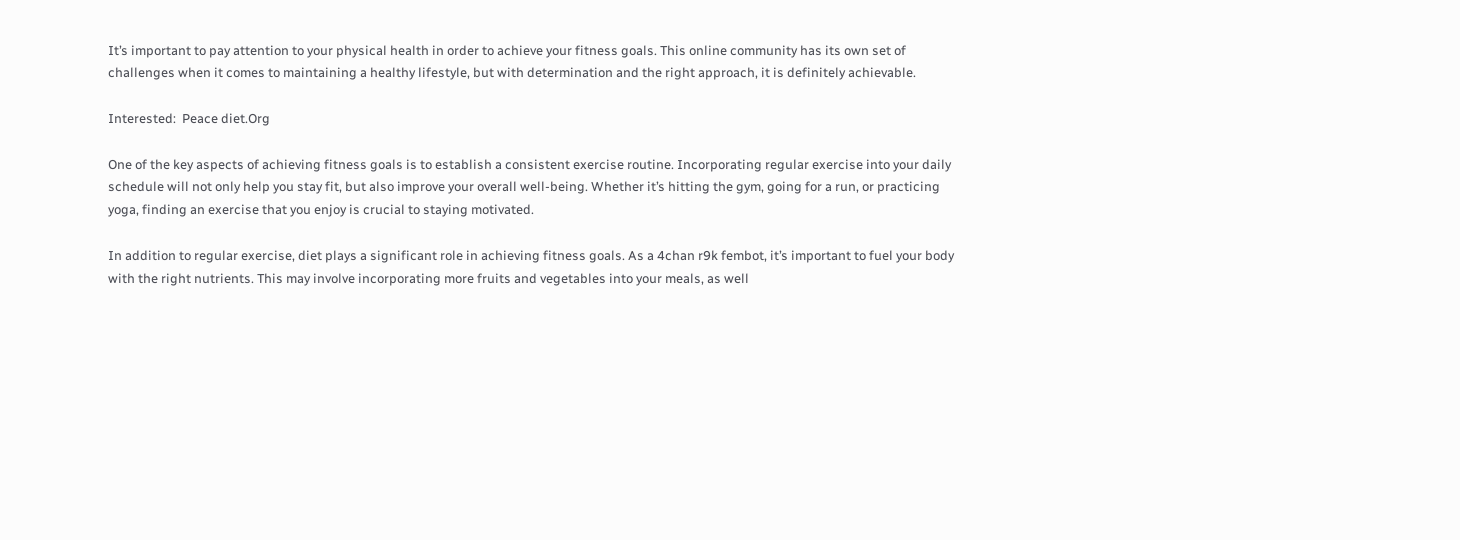It’s important to pay attention to your physical health in order to achieve your fitness goals. This online community has its own set of challenges when it comes to maintaining a healthy lifestyle, but with determination and the right approach, it is definitely achievable.

Interested:  Peace diet.Org

One of the key aspects of achieving fitness goals is to establish a consistent exercise routine. Incorporating regular exercise into your daily schedule will not only help you stay fit, but also improve your overall well-being. Whether it’s hitting the gym, going for a run, or practicing yoga, finding an exercise that you enjoy is crucial to staying motivated.

In addition to regular exercise, diet plays a significant role in achieving fitness goals. As a 4chan r9k fembot, it’s important to fuel your body with the right nutrients. This may involve incorporating more fruits and vegetables into your meals, as well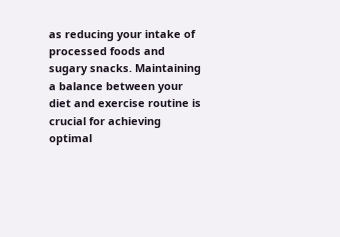as reducing your intake of processed foods and sugary snacks. Maintaining a balance between your diet and exercise routine is crucial for achieving optimal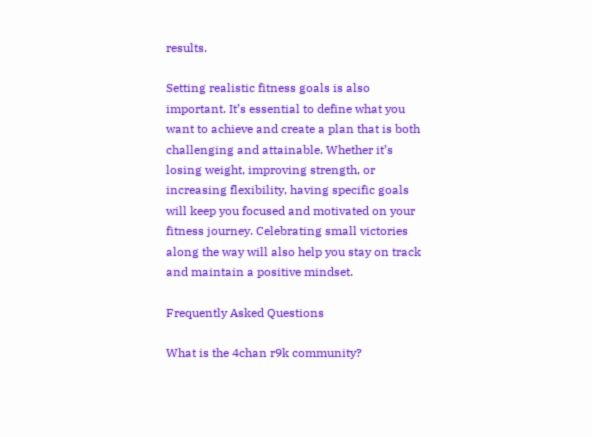results.

Setting realistic fitness goals is also important. It’s essential to define what you want to achieve and create a plan that is both challenging and attainable. Whether it’s losing weight, improving strength, or increasing flexibility, having specific goals will keep you focused and motivated on your fitness journey. Celebrating small victories along the way will also help you stay on track and maintain a positive mindset.

Frequently Asked Questions

What is the 4chan r9k community?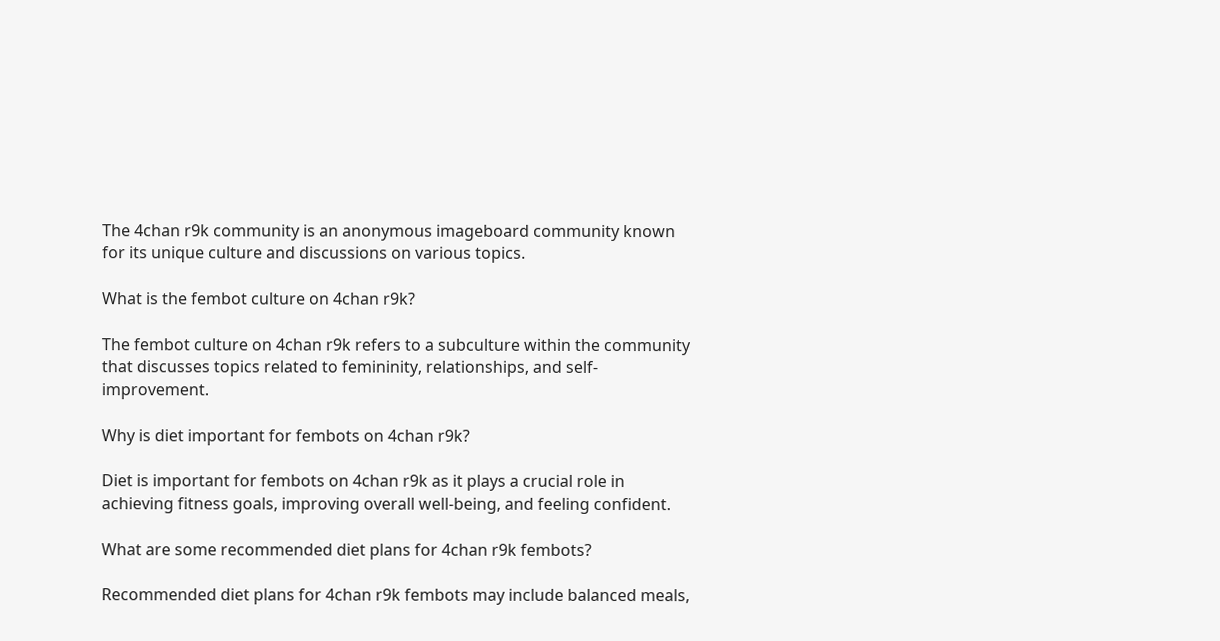The 4chan r9k community is an anonymous imageboard community known for its unique culture and discussions on various topics.

What is the fembot culture on 4chan r9k?

The fembot culture on 4chan r9k refers to a subculture within the community that discusses topics related to femininity, relationships, and self-improvement.

Why is diet important for fembots on 4chan r9k?

Diet is important for fembots on 4chan r9k as it plays a crucial role in achieving fitness goals, improving overall well-being, and feeling confident.

What are some recommended diet plans for 4chan r9k fembots?

Recommended diet plans for 4chan r9k fembots may include balanced meals,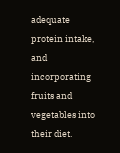adequate protein intake, and incorporating fruits and vegetables into their diet.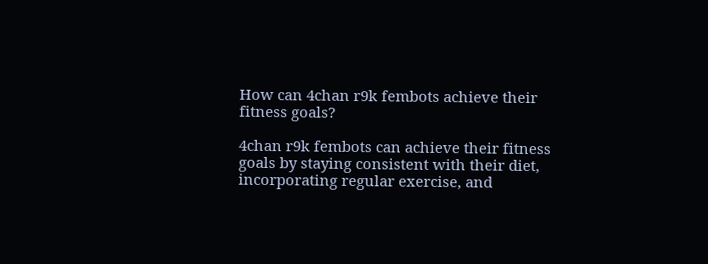How can 4chan r9k fembots achieve their fitness goals?

4chan r9k fembots can achieve their fitness goals by staying consistent with their diet, incorporating regular exercise, and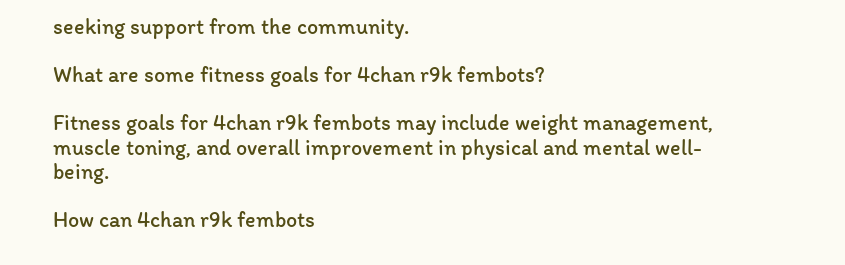seeking support from the community.

What are some fitness goals for 4chan r9k fembots?

Fitness goals for 4chan r9k fembots may include weight management, muscle toning, and overall improvement in physical and mental well-being.

How can 4chan r9k fembots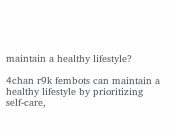maintain a healthy lifestyle?

4chan r9k fembots can maintain a healthy lifestyle by prioritizing self-care,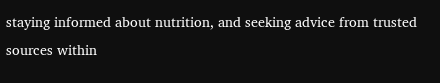staying informed about nutrition, and seeking advice from trusted sources within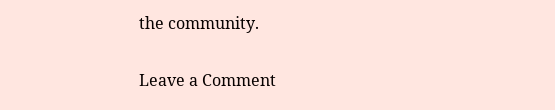the community.

Leave a Comment